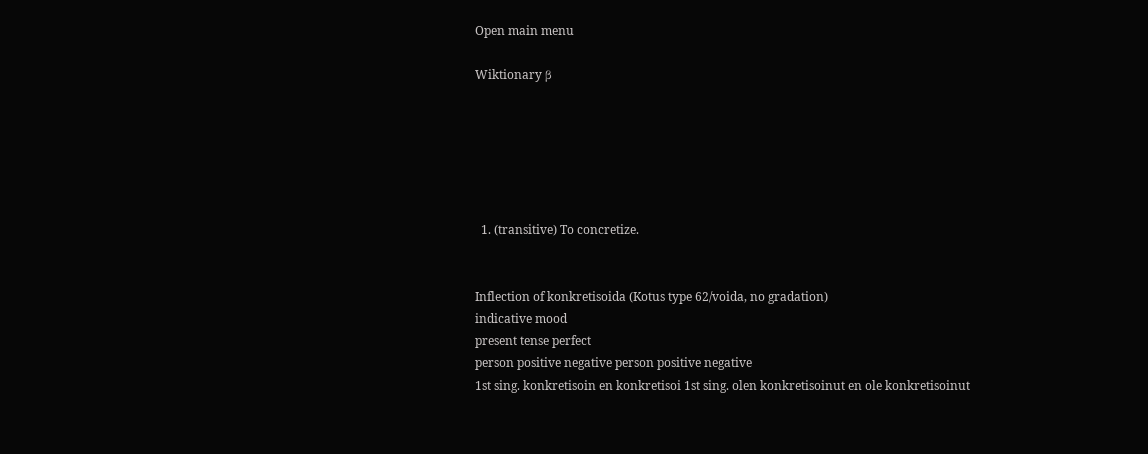Open main menu

Wiktionary β






  1. (transitive) To concretize.


Inflection of konkretisoida (Kotus type 62/voida, no gradation)
indicative mood
present tense perfect
person positive negative person positive negative
1st sing. konkretisoin en konkretisoi 1st sing. olen konkretisoinut en ole konkretisoinut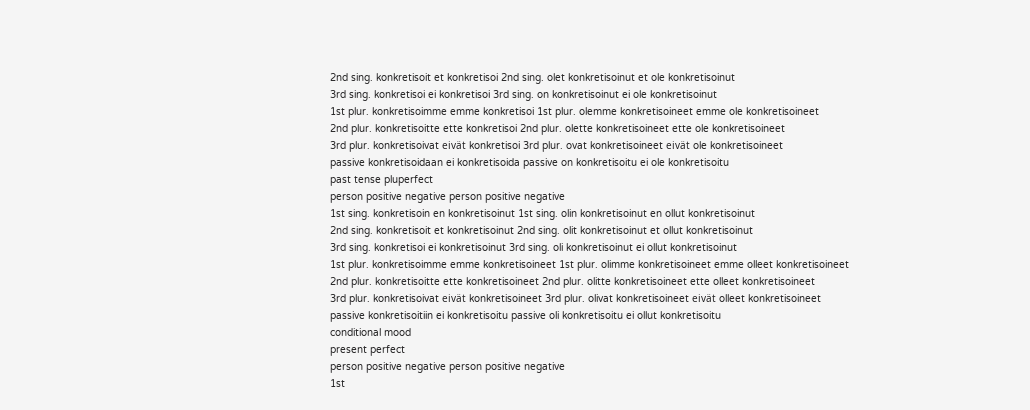2nd sing. konkretisoit et konkretisoi 2nd sing. olet konkretisoinut et ole konkretisoinut
3rd sing. konkretisoi ei konkretisoi 3rd sing. on konkretisoinut ei ole konkretisoinut
1st plur. konkretisoimme emme konkretisoi 1st plur. olemme konkretisoineet emme ole konkretisoineet
2nd plur. konkretisoitte ette konkretisoi 2nd plur. olette konkretisoineet ette ole konkretisoineet
3rd plur. konkretisoivat eivät konkretisoi 3rd plur. ovat konkretisoineet eivät ole konkretisoineet
passive konkretisoidaan ei konkretisoida passive on konkretisoitu ei ole konkretisoitu
past tense pluperfect
person positive negative person positive negative
1st sing. konkretisoin en konkretisoinut 1st sing. olin konkretisoinut en ollut konkretisoinut
2nd sing. konkretisoit et konkretisoinut 2nd sing. olit konkretisoinut et ollut konkretisoinut
3rd sing. konkretisoi ei konkretisoinut 3rd sing. oli konkretisoinut ei ollut konkretisoinut
1st plur. konkretisoimme emme konkretisoineet 1st plur. olimme konkretisoineet emme olleet konkretisoineet
2nd plur. konkretisoitte ette konkretisoineet 2nd plur. olitte konkretisoineet ette olleet konkretisoineet
3rd plur. konkretisoivat eivät konkretisoineet 3rd plur. olivat konkretisoineet eivät olleet konkretisoineet
passive konkretisoitiin ei konkretisoitu passive oli konkretisoitu ei ollut konkretisoitu
conditional mood
present perfect
person positive negative person positive negative
1st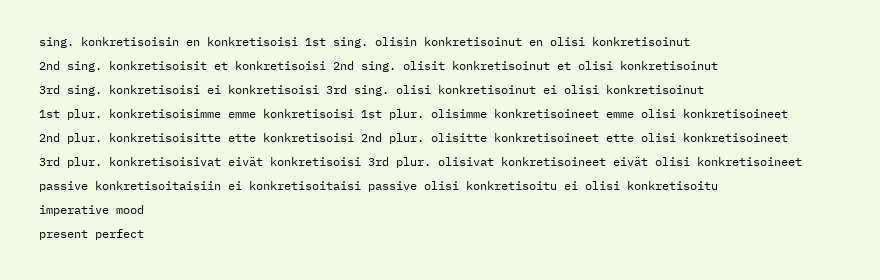sing. konkretisoisin en konkretisoisi 1st sing. olisin konkretisoinut en olisi konkretisoinut
2nd sing. konkretisoisit et konkretisoisi 2nd sing. olisit konkretisoinut et olisi konkretisoinut
3rd sing. konkretisoisi ei konkretisoisi 3rd sing. olisi konkretisoinut ei olisi konkretisoinut
1st plur. konkretisoisimme emme konkretisoisi 1st plur. olisimme konkretisoineet emme olisi konkretisoineet
2nd plur. konkretisoisitte ette konkretisoisi 2nd plur. olisitte konkretisoineet ette olisi konkretisoineet
3rd plur. konkretisoisivat eivät konkretisoisi 3rd plur. olisivat konkretisoineet eivät olisi konkretisoineet
passive konkretisoitaisiin ei konkretisoitaisi passive olisi konkretisoitu ei olisi konkretisoitu
imperative mood
present perfect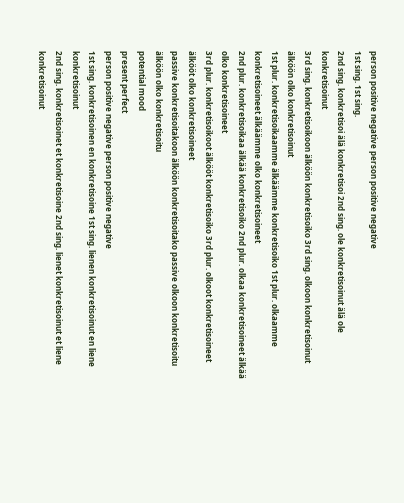person positive negative person positive negative
1st sing. 1st sing.
2nd sing. konkretisoi älä konkretisoi 2nd sing. ole konkretisoinut älä ole konkretisoinut
3rd sing. konkretisoikoon älköön konkretisoiko 3rd sing. olkoon konkretisoinut älköön olko konkretisoinut
1st plur. konkretisoikaamme älkäämme konkretisoiko 1st plur. olkaamme konkretisoineet älkäämme olko konkretisoineet
2nd plur. konkretisoikaa älkää konkretisoiko 2nd plur. olkaa konkretisoineet älkää olko konkretisoineet
3rd plur. konkretisoikoot älkööt konkretisoiko 3rd plur. olkoot konkretisoineet älkööt olko konkretisoineet
passive konkretisoitakoon älköön konkretisoitako passive olkoon konkretisoitu älköön olko konkretisoitu
potential mood
present perfect
person positive negative person positive negative
1st sing. konkretisoinen en konkretisoine 1st sing. lienen konkretisoinut en liene konkretisoinut
2nd sing. konkretisoinet et konkretisoine 2nd sing. lienet konkretisoinut et liene konkretisoinut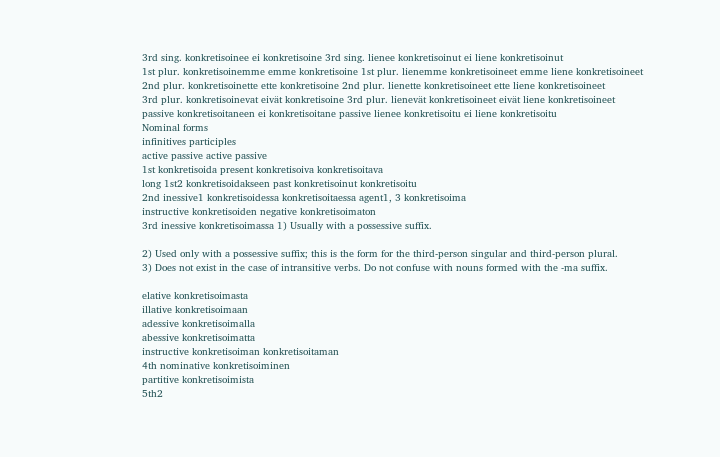3rd sing. konkretisoinee ei konkretisoine 3rd sing. lienee konkretisoinut ei liene konkretisoinut
1st plur. konkretisoinemme emme konkretisoine 1st plur. lienemme konkretisoineet emme liene konkretisoineet
2nd plur. konkretisoinette ette konkretisoine 2nd plur. lienette konkretisoineet ette liene konkretisoineet
3rd plur. konkretisoinevat eivät konkretisoine 3rd plur. lienevät konkretisoineet eivät liene konkretisoineet
passive konkretisoitaneen ei konkretisoitane passive lienee konkretisoitu ei liene konkretisoitu
Nominal forms
infinitives participles
active passive active passive
1st konkretisoida present konkretisoiva konkretisoitava
long 1st2 konkretisoidakseen past konkretisoinut konkretisoitu
2nd inessive1 konkretisoidessa konkretisoitaessa agent1, 3 konkretisoima
instructive konkretisoiden negative konkretisoimaton
3rd inessive konkretisoimassa 1) Usually with a possessive suffix.

2) Used only with a possessive suffix; this is the form for the third-person singular and third-person plural.
3) Does not exist in the case of intransitive verbs. Do not confuse with nouns formed with the -ma suffix.

elative konkretisoimasta
illative konkretisoimaan
adessive konkretisoimalla
abessive konkretisoimatta
instructive konkretisoiman konkretisoitaman
4th nominative konkretisoiminen
partitive konkretisoimista
5th2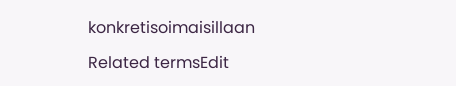konkretisoimaisillaan

Related termsEdit